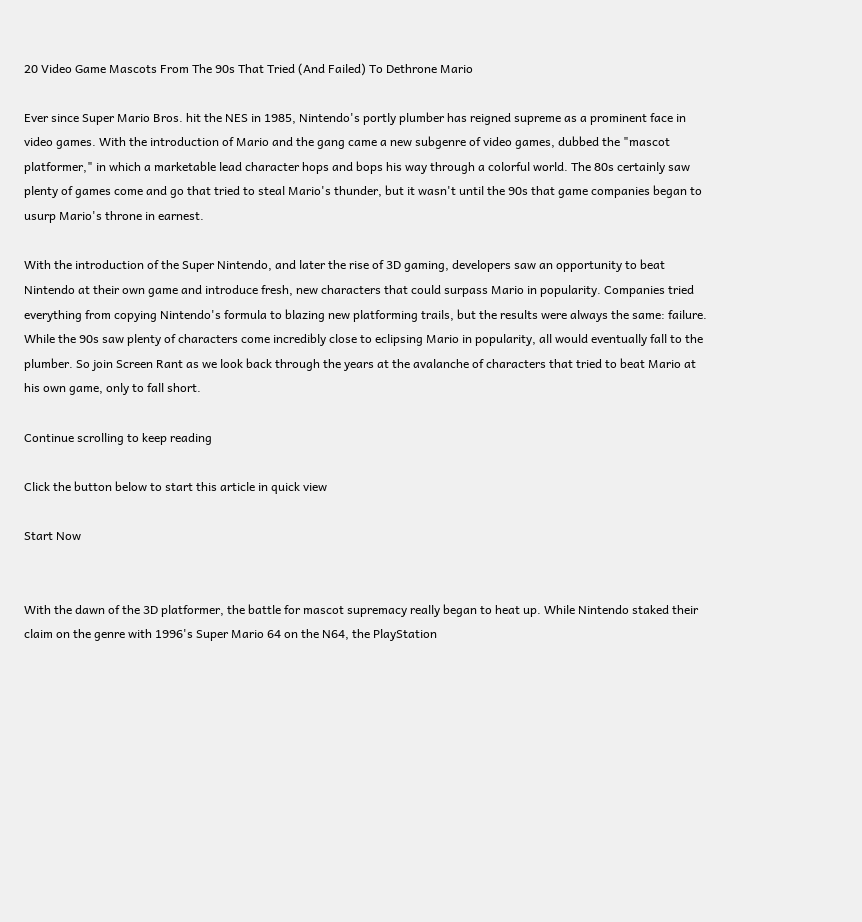20 Video Game Mascots From The 90s That Tried (And Failed) To Dethrone Mario

Ever since Super Mario Bros. hit the NES in 1985, Nintendo's portly plumber has reigned supreme as a prominent face in video games. With the introduction of Mario and the gang came a new subgenre of video games, dubbed the "mascot platformer," in which a marketable lead character hops and bops his way through a colorful world. The 80s certainly saw plenty of games come and go that tried to steal Mario's thunder, but it wasn't until the 90s that game companies began to usurp Mario's throne in earnest.

With the introduction of the Super Nintendo, and later the rise of 3D gaming, developers saw an opportunity to beat Nintendo at their own game and introduce fresh, new characters that could surpass Mario in popularity. Companies tried everything from copying Nintendo's formula to blazing new platforming trails, but the results were always the same: failure. While the 90s saw plenty of characters come incredibly close to eclipsing Mario in popularity, all would eventually fall to the plumber. So join Screen Rant as we look back through the years at the avalanche of characters that tried to beat Mario at his own game, only to fall short.

Continue scrolling to keep reading

Click the button below to start this article in quick view

Start Now


With the dawn of the 3D platformer, the battle for mascot supremacy really began to heat up. While Nintendo staked their claim on the genre with 1996's Super Mario 64 on the N64, the PlayStation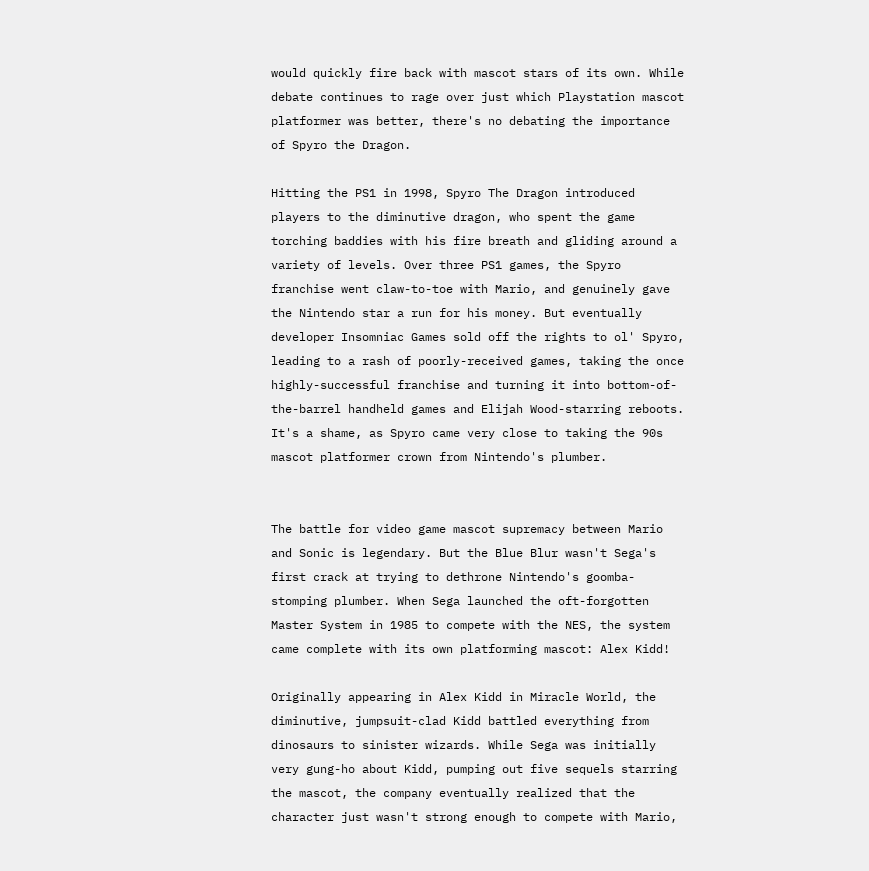would quickly fire back with mascot stars of its own. While debate continues to rage over just which Playstation mascot platformer was better, there's no debating the importance of Spyro the Dragon.

Hitting the PS1 in 1998, Spyro The Dragon introduced players to the diminutive dragon, who spent the game torching baddies with his fire breath and gliding around a variety of levels. Over three PS1 games, the Spyro franchise went claw-to-toe with Mario, and genuinely gave the Nintendo star a run for his money. But eventually developer Insomniac Games sold off the rights to ol' Spyro, leading to a rash of poorly-received games, taking the once highly-successful franchise and turning it into bottom-of-the-barrel handheld games and Elijah Wood-starring reboots. It's a shame, as Spyro came very close to taking the 90s mascot platformer crown from Nintendo's plumber.


The battle for video game mascot supremacy between Mario and Sonic is legendary. But the Blue Blur wasn't Sega's first crack at trying to dethrone Nintendo's goomba-stomping plumber. When Sega launched the oft-forgotten Master System in 1985 to compete with the NES, the system came complete with its own platforming mascot: Alex Kidd!

Originally appearing in Alex Kidd in Miracle World, the diminutive, jumpsuit-clad Kidd battled everything from dinosaurs to sinister wizards. While Sega was initially very gung-ho about Kidd, pumping out five sequels starring the mascot, the company eventually realized that the character just wasn't strong enough to compete with Mario,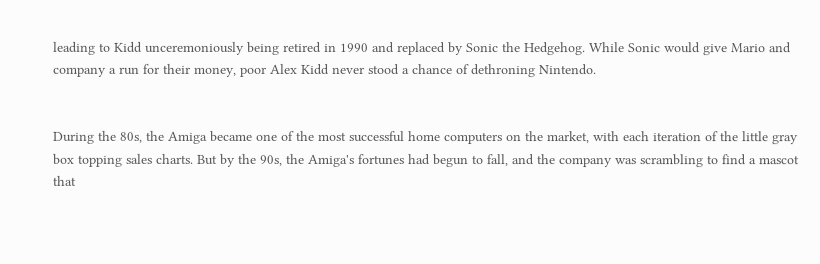leading to Kidd unceremoniously being retired in 1990 and replaced by Sonic the Hedgehog. While Sonic would give Mario and company a run for their money, poor Alex Kidd never stood a chance of dethroning Nintendo.


During the 80s, the Amiga became one of the most successful home computers on the market, with each iteration of the little gray box topping sales charts. But by the 90s, the Amiga's fortunes had begun to fall, and the company was scrambling to find a mascot that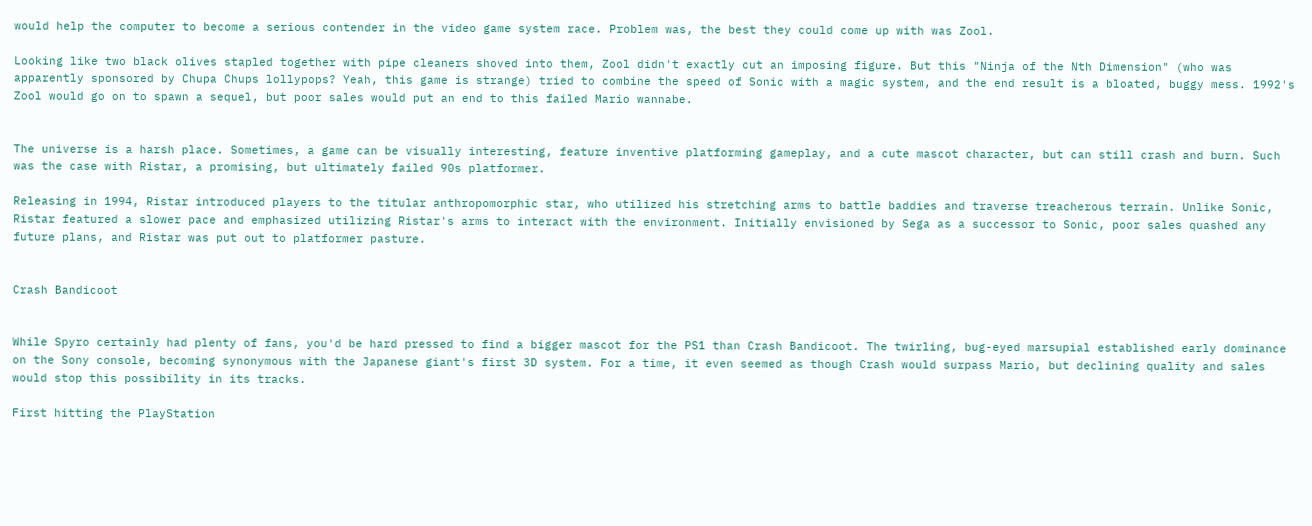would help the computer to become a serious contender in the video game system race. Problem was, the best they could come up with was Zool.

Looking like two black olives stapled together with pipe cleaners shoved into them, Zool didn't exactly cut an imposing figure. But this "Ninja of the Nth Dimension" (who was apparently sponsored by Chupa Chups lollypops? Yeah, this game is strange) tried to combine the speed of Sonic with a magic system, and the end result is a bloated, buggy mess. 1992's Zool would go on to spawn a sequel, but poor sales would put an end to this failed Mario wannabe.


The universe is a harsh place. Sometimes, a game can be visually interesting, feature inventive platforming gameplay, and a cute mascot character, but can still crash and burn. Such was the case with Ristar, a promising, but ultimately failed 90s platformer.

Releasing in 1994, Ristar introduced players to the titular anthropomorphic star, who utilized his stretching arms to battle baddies and traverse treacherous terrain. Unlike Sonic, Ristar featured a slower pace and emphasized utilizing Ristar's arms to interact with the environment. Initially envisioned by Sega as a successor to Sonic, poor sales quashed any future plans, and Ristar was put out to platformer pasture.


Crash Bandicoot


While Spyro certainly had plenty of fans, you'd be hard pressed to find a bigger mascot for the PS1 than Crash Bandicoot. The twirling, bug-eyed marsupial established early dominance on the Sony console, becoming synonymous with the Japanese giant's first 3D system. For a time, it even seemed as though Crash would surpass Mario, but declining quality and sales would stop this possibility in its tracks.

First hitting the PlayStation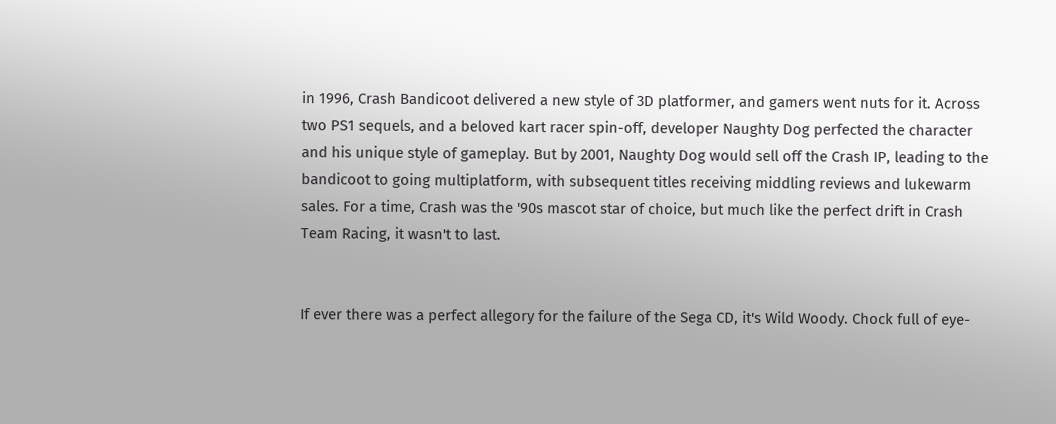in 1996, Crash Bandicoot delivered a new style of 3D platformer, and gamers went nuts for it. Across two PS1 sequels, and a beloved kart racer spin-off, developer Naughty Dog perfected the character and his unique style of gameplay. But by 2001, Naughty Dog would sell off the Crash IP, leading to the bandicoot to going multiplatform, with subsequent titles receiving middling reviews and lukewarm sales. For a time, Crash was the '90s mascot star of choice, but much like the perfect drift in Crash Team Racing, it wasn't to last.


If ever there was a perfect allegory for the failure of the Sega CD, it's Wild Woody. Chock full of eye-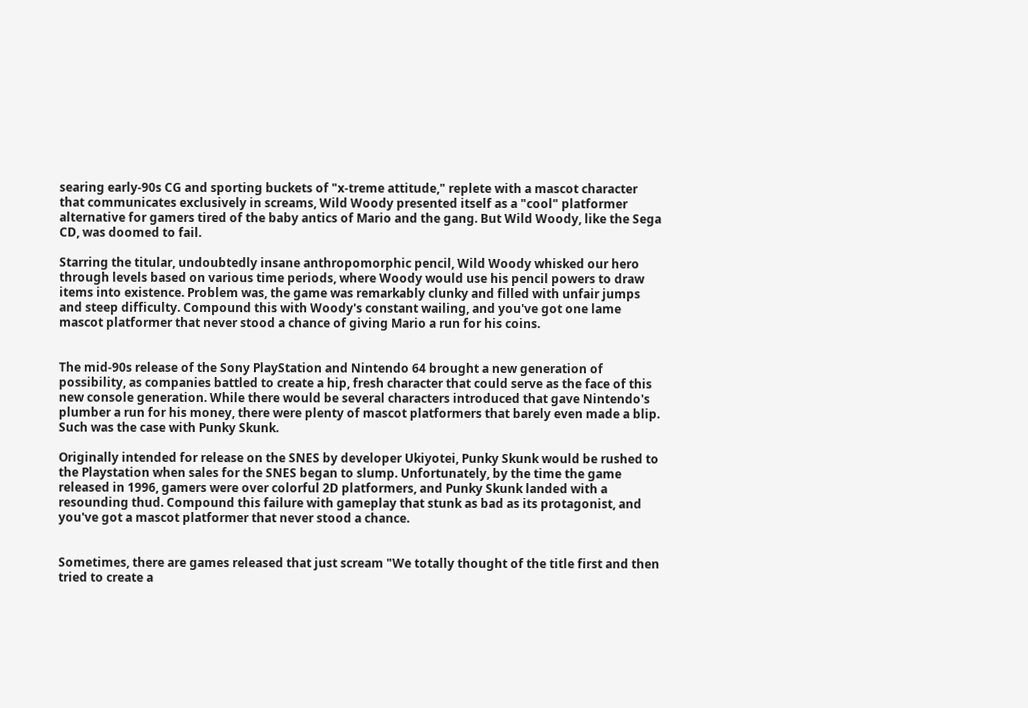searing early-90s CG and sporting buckets of "x-treme attitude," replete with a mascot character that communicates exclusively in screams, Wild Woody presented itself as a "cool" platformer alternative for gamers tired of the baby antics of Mario and the gang. But Wild Woody, like the Sega CD, was doomed to fail.

Starring the titular, undoubtedly insane anthropomorphic pencil, Wild Woody whisked our hero through levels based on various time periods, where Woody would use his pencil powers to draw items into existence. Problem was, the game was remarkably clunky and filled with unfair jumps and steep difficulty. Compound this with Woody's constant wailing, and you've got one lame mascot platformer that never stood a chance of giving Mario a run for his coins.


The mid-90s release of the Sony PlayStation and Nintendo 64 brought a new generation of possibility, as companies battled to create a hip, fresh character that could serve as the face of this new console generation. While there would be several characters introduced that gave Nintendo's plumber a run for his money, there were plenty of mascot platformers that barely even made a blip. Such was the case with Punky Skunk.

Originally intended for release on the SNES by developer Ukiyotei, Punky Skunk would be rushed to the Playstation when sales for the SNES began to slump. Unfortunately, by the time the game released in 1996, gamers were over colorful 2D platformers, and Punky Skunk landed with a resounding thud. Compound this failure with gameplay that stunk as bad as its protagonist, and you've got a mascot platformer that never stood a chance.


Sometimes, there are games released that just scream "We totally thought of the title first and then tried to create a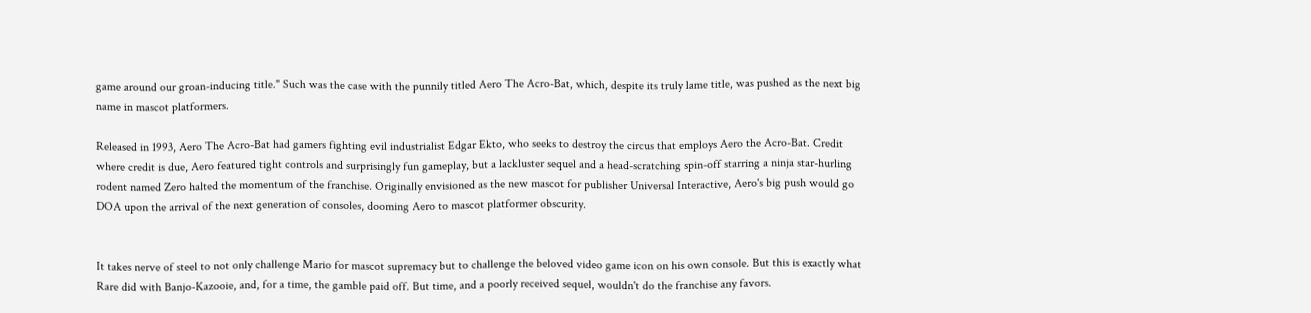game around our groan-inducing title." Such was the case with the punnily titled Aero The Acro-Bat, which, despite its truly lame title, was pushed as the next big name in mascot platformers.

Released in 1993, Aero The Acro-Bat had gamers fighting evil industrialist Edgar Ekto, who seeks to destroy the circus that employs Aero the Acro-Bat. Credit where credit is due, Aero featured tight controls and surprisingly fun gameplay, but a lackluster sequel and a head-scratching spin-off starring a ninja star-hurling rodent named Zero halted the momentum of the franchise. Originally envisioned as the new mascot for publisher Universal Interactive, Aero's big push would go DOA upon the arrival of the next generation of consoles, dooming Aero to mascot platformer obscurity.


It takes nerve of steel to not only challenge Mario for mascot supremacy but to challenge the beloved video game icon on his own console. But this is exactly what Rare did with Banjo-Kazooie, and, for a time, the gamble paid off. But time, and a poorly received sequel, wouldn't do the franchise any favors.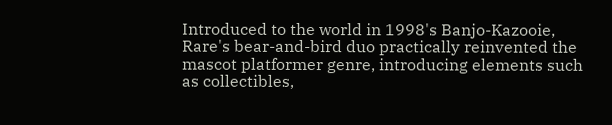Introduced to the world in 1998's Banjo-Kazooie, Rare's bear-and-bird duo practically reinvented the mascot platformer genre, introducing elements such as collectibles,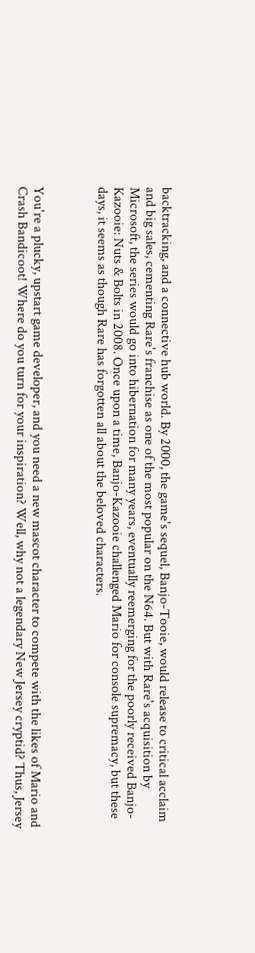backtracking, and a connective hub world. By 2000, the game's sequel, Banjo-Tooie, would release to critical acclaim and big sales, cementing Rare's franchise as one of the most popular on the N64. But with Rare's acquisition by Microsoft, the series would go into hibernation for many years, eventually reemerging for the poorly received Banjo-Kazooie: Nuts & Bolts in 2008. Once upon a time, Banjo-Kazooie challenged Mario for console supremacy, but these days, it seems as though Rare has forgotten all about the beloved characters.



You're a plucky, upstart game developer, and you need a new mascot character to compete with the likes of Mario and Crash Bandicoot! Where do you turn for your inspiration? Well, why not a legendary New Jersey cryptid? Thus, Jersey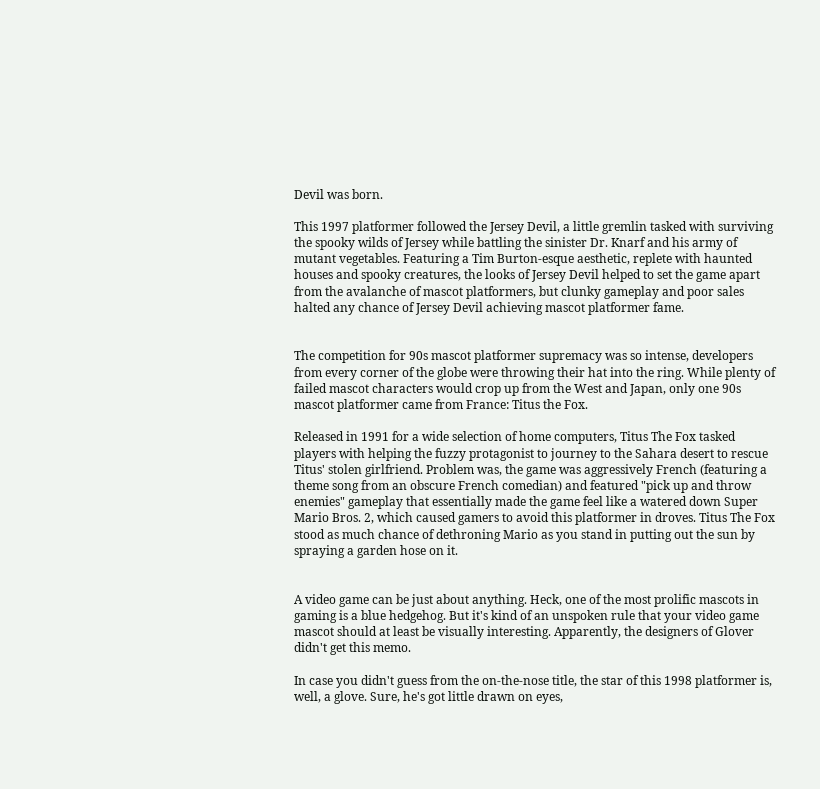Devil was born.

This 1997 platformer followed the Jersey Devil, a little gremlin tasked with surviving the spooky wilds of Jersey while battling the sinister Dr. Knarf and his army of mutant vegetables. Featuring a Tim Burton-esque aesthetic, replete with haunted houses and spooky creatures, the looks of Jersey Devil helped to set the game apart from the avalanche of mascot platformers, but clunky gameplay and poor sales halted any chance of Jersey Devil achieving mascot platformer fame.


The competition for 90s mascot platformer supremacy was so intense, developers from every corner of the globe were throwing their hat into the ring. While plenty of failed mascot characters would crop up from the West and Japan, only one 90s mascot platformer came from France: Titus the Fox.

Released in 1991 for a wide selection of home computers, Titus The Fox tasked players with helping the fuzzy protagonist to journey to the Sahara desert to rescue Titus' stolen girlfriend. Problem was, the game was aggressively French (featuring a theme song from an obscure French comedian) and featured "pick up and throw enemies" gameplay that essentially made the game feel like a watered down Super Mario Bros. 2, which caused gamers to avoid this platformer in droves. Titus The Fox stood as much chance of dethroning Mario as you stand in putting out the sun by spraying a garden hose on it.


A video game can be just about anything. Heck, one of the most prolific mascots in gaming is a blue hedgehog. But it's kind of an unspoken rule that your video game mascot should at least be visually interesting. Apparently, the designers of Glover didn't get this memo.

In case you didn't guess from the on-the-nose title, the star of this 1998 platformer is, well, a glove. Sure, he's got little drawn on eyes,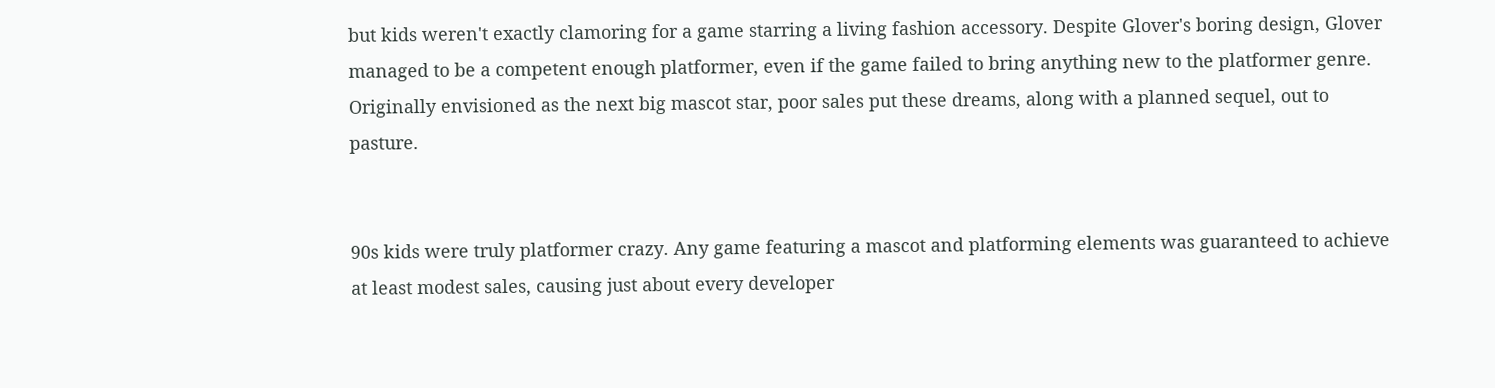but kids weren't exactly clamoring for a game starring a living fashion accessory. Despite Glover's boring design, Glover managed to be a competent enough platformer, even if the game failed to bring anything new to the platformer genre. Originally envisioned as the next big mascot star, poor sales put these dreams, along with a planned sequel, out to pasture.


90s kids were truly platformer crazy. Any game featuring a mascot and platforming elements was guaranteed to achieve at least modest sales, causing just about every developer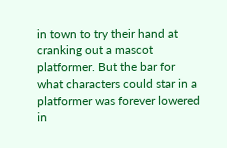in town to try their hand at cranking out a mascot platformer. But the bar for what characters could star in a platformer was forever lowered in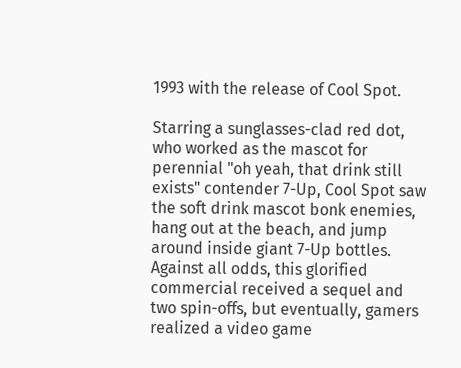1993 with the release of Cool Spot.

Starring a sunglasses-clad red dot, who worked as the mascot for perennial "oh yeah, that drink still exists" contender 7-Up, Cool Spot saw the soft drink mascot bonk enemies, hang out at the beach, and jump around inside giant 7-Up bottles. Against all odds, this glorified commercial received a sequel and two spin-offs, but eventually, gamers realized a video game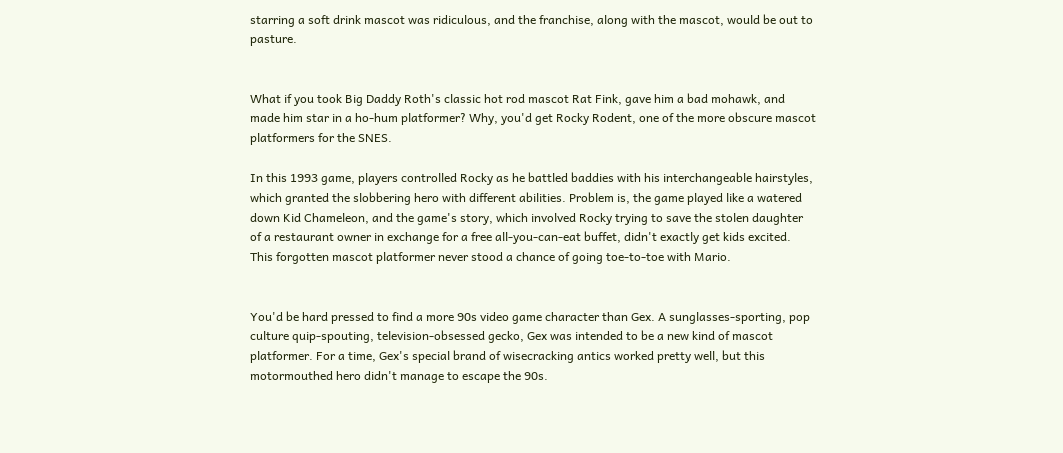starring a soft drink mascot was ridiculous, and the franchise, along with the mascot, would be out to pasture.


What if you took Big Daddy Roth's classic hot rod mascot Rat Fink, gave him a bad mohawk, and made him star in a ho-hum platformer? Why, you'd get Rocky Rodent, one of the more obscure mascot platformers for the SNES.

In this 1993 game, players controlled Rocky as he battled baddies with his interchangeable hairstyles, which granted the slobbering hero with different abilities. Problem is, the game played like a watered down Kid Chameleon, and the game's story, which involved Rocky trying to save the stolen daughter of a restaurant owner in exchange for a free all-you-can-eat buffet, didn't exactly get kids excited. This forgotten mascot platformer never stood a chance of going toe-to-toe with Mario.


You'd be hard pressed to find a more 90s video game character than Gex. A sunglasses-sporting, pop culture quip-spouting, television-obsessed gecko, Gex was intended to be a new kind of mascot platformer. For a time, Gex's special brand of wisecracking antics worked pretty well, but this motormouthed hero didn't manage to escape the 90s.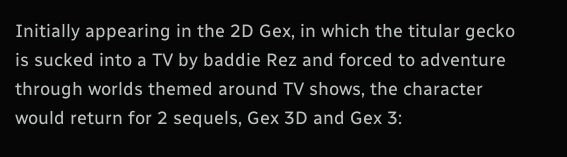Initially appearing in the 2D Gex, in which the titular gecko is sucked into a TV by baddie Rez and forced to adventure through worlds themed around TV shows, the character would return for 2 sequels, Gex 3D and Gex 3: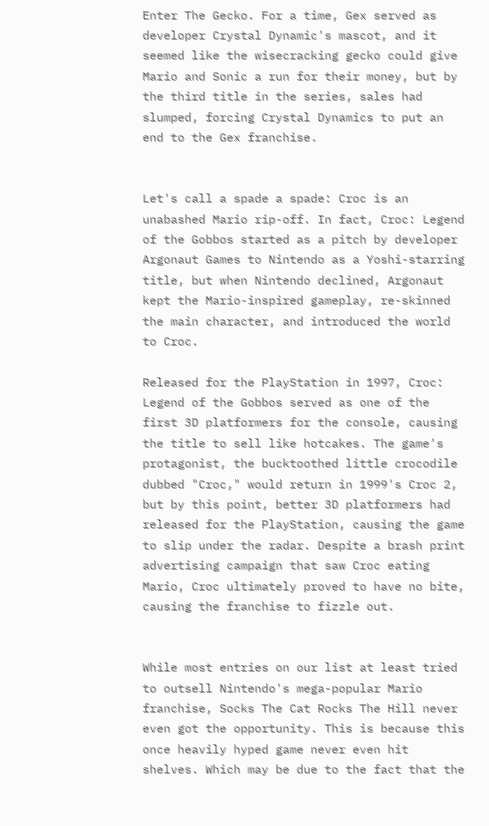Enter The Gecko. For a time, Gex served as developer Crystal Dynamic's mascot, and it seemed like the wisecracking gecko could give Mario and Sonic a run for their money, but by the third title in the series, sales had slumped, forcing Crystal Dynamics to put an end to the Gex franchise.


Let's call a spade a spade: Croc is an unabashed Mario rip-off. In fact, Croc: Legend of the Gobbos started as a pitch by developer Argonaut Games to Nintendo as a Yoshi-starring title, but when Nintendo declined, Argonaut kept the Mario-inspired gameplay, re-skinned the main character, and introduced the world to Croc.

Released for the PlayStation in 1997, Croc: Legend of the Gobbos served as one of the first 3D platformers for the console, causing the title to sell like hotcakes. The game's protagonist, the bucktoothed little crocodile dubbed "Croc," would return in 1999's Croc 2, but by this point, better 3D platformers had released for the PlayStation, causing the game to slip under the radar. Despite a brash print advertising campaign that saw Croc eating Mario, Croc ultimately proved to have no bite, causing the franchise to fizzle out.


While most entries on our list at least tried to outsell Nintendo's mega-popular Mario franchise, Socks The Cat Rocks The Hill never even got the opportunity. This is because this once heavily hyped game never even hit shelves. Which may be due to the fact that the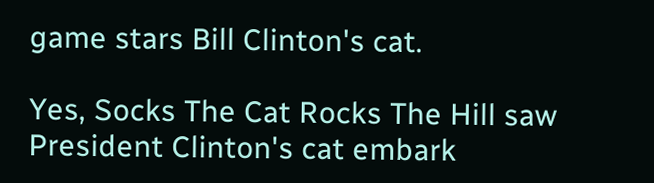game stars Bill Clinton's cat.

Yes, Socks The Cat Rocks The Hill saw President Clinton's cat embark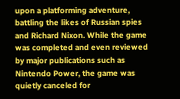upon a platforming adventure, battling the likes of Russian spies and Richard Nixon. While the game was completed and even reviewed by major publications such as Nintendo Power, the game was quietly canceled for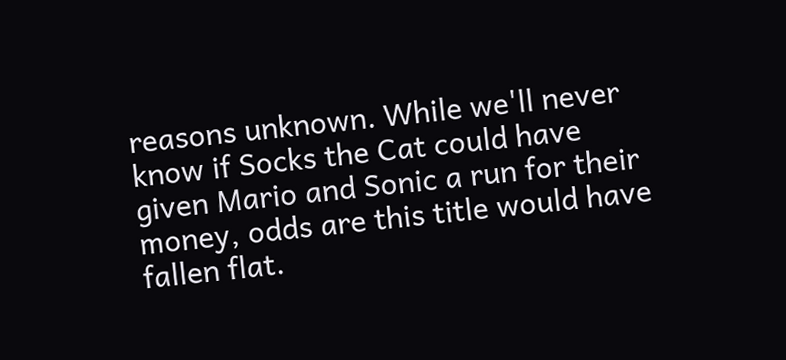reasons unknown. While we'll never know if Socks the Cat could have given Mario and Sonic a run for their money, odds are this title would have fallen flat.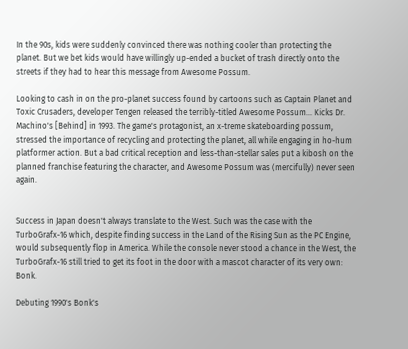In the 90s, kids were suddenly convinced there was nothing cooler than protecting the planet. But we bet kids would have willingly up-ended a bucket of trash directly onto the streets if they had to hear this message from Awesome Possum.

Looking to cash in on the pro-planet success found by cartoons such as Captain Planet and Toxic Crusaders, developer Tengen released the terribly-titled Awesome Possum... Kicks Dr. Machino's [Behind] in 1993. The game's protagonist, an x-treme skateboarding possum, stressed the importance of recycling and protecting the planet, all while engaging in ho-hum platformer action. But a bad critical reception and less-than-stellar sales put a kibosh on the planned franchise featuring the character, and Awesome Possum was (mercifully) never seen again.


Success in Japan doesn't always translate to the West. Such was the case with the TurboGrafx-16 which, despite finding success in the Land of the Rising Sun as the PC Engine, would subsequently flop in America. While the console never stood a chance in the West, the TurboGrafx-16 still tried to get its foot in the door with a mascot character of its very own: Bonk.

Debuting 1990's Bonk's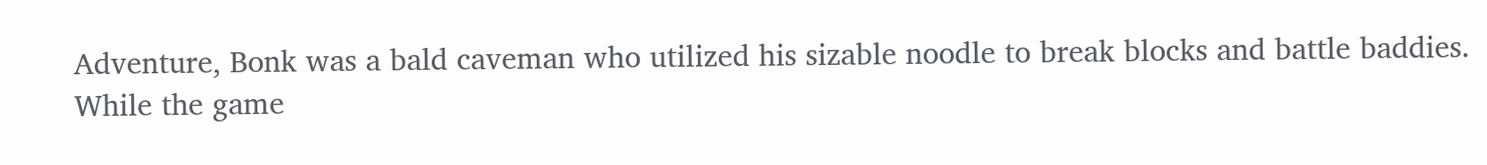Adventure, Bonk was a bald caveman who utilized his sizable noodle to break blocks and battle baddies. While the game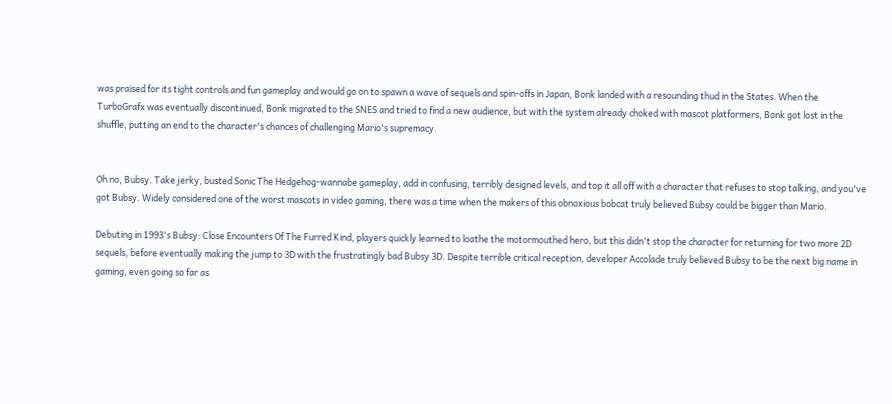was praised for its tight controls and fun gameplay and would go on to spawn a wave of sequels and spin-offs in Japan, Bonk landed with a resounding thud in the States. When the TurboGrafx was eventually discontinued, Bonk migrated to the SNES and tried to find a new audience, but with the system already choked with mascot platformers, Bonk got lost in the shuffle, putting an end to the character's chances of challenging Mario's supremacy.


Oh no, Bubsy. Take jerky, busted Sonic The Hedgehog-wannabe gameplay, add in confusing, terribly designed levels, and top it all off with a character that refuses to stop talking, and you've got Bubsy. Widely considered one of the worst mascots in video gaming, there was a time when the makers of this obnoxious bobcat truly believed Bubsy could be bigger than Mario.

Debuting in 1993's Bubsy: Close Encounters Of The Furred Kind, players quickly learned to loathe the motormouthed hero, but this didn't stop the character for returning for two more 2D sequels, before eventually making the jump to 3D with the frustratingly bad Bubsy 3D. Despite terrible critical reception, developer Accolade truly believed Bubsy to be the next big name in gaming, even going so far as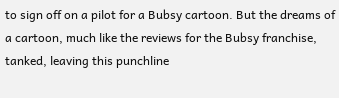to sign off on a pilot for a Bubsy cartoon. But the dreams of a cartoon, much like the reviews for the Bubsy franchise, tanked, leaving this punchline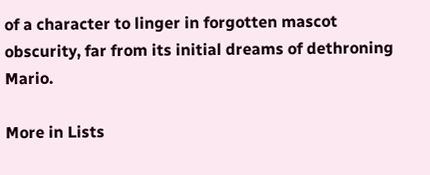of a character to linger in forgotten mascot obscurity, far from its initial dreams of dethroning Mario.

More in Lists